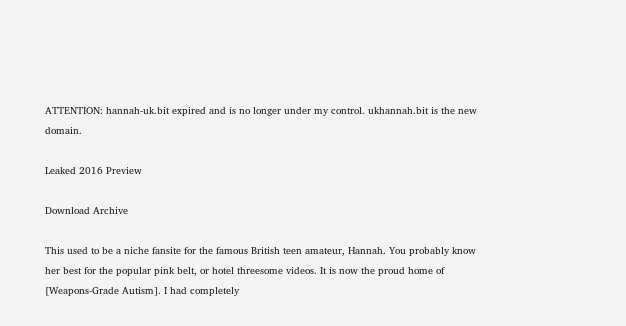ATTENTION: hannah-uk.bit expired and is no longer under my control. ukhannah.bit is the new domain.

Leaked 2016 Preview

Download Archive

This used to be a niche fansite for the famous British teen amateur, Hannah. You probably know her best for the popular pink belt, or hotel threesome videos. It is now the proud home of [Weapons-Grade Autism]. I had completely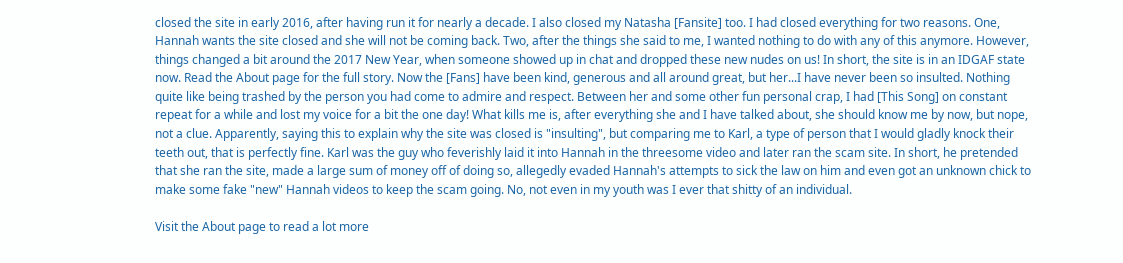closed the site in early 2016, after having run it for nearly a decade. I also closed my Natasha [Fansite] too. I had closed everything for two reasons. One, Hannah wants the site closed and she will not be coming back. Two, after the things she said to me, I wanted nothing to do with any of this anymore. However, things changed a bit around the 2017 New Year, when someone showed up in chat and dropped these new nudes on us! In short, the site is in an IDGAF state now. Read the About page for the full story. Now the [Fans] have been kind, generous and all around great, but her...I have never been so insulted. Nothing quite like being trashed by the person you had come to admire and respect. Between her and some other fun personal crap, I had [This Song] on constant repeat for a while and lost my voice for a bit the one day! What kills me is, after everything she and I have talked about, she should know me by now, but nope, not a clue. Apparently, saying this to explain why the site was closed is "insulting", but comparing me to Karl, a type of person that I would gladly knock their teeth out, that is perfectly fine. Karl was the guy who feverishly laid it into Hannah in the threesome video and later ran the scam site. In short, he pretended that she ran the site, made a large sum of money off of doing so, allegedly evaded Hannah's attempts to sick the law on him and even got an unknown chick to make some fake "new" Hannah videos to keep the scam going. No, not even in my youth was I ever that shitty of an individual.

Visit the About page to read a lot more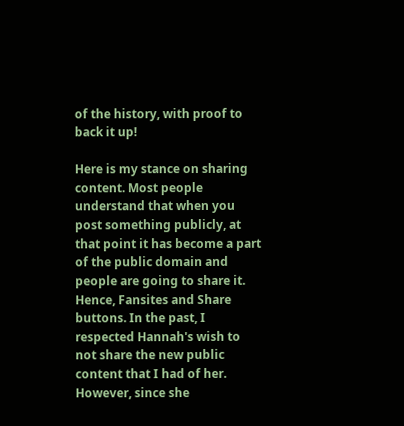of the history, with proof to back it up!

Here is my stance on sharing content. Most people understand that when you post something publicly, at that point it has become a part of the public domain and people are going to share it. Hence, Fansites and Share buttons. In the past, I respected Hannah's wish to not share the new public content that I had of her. However, since she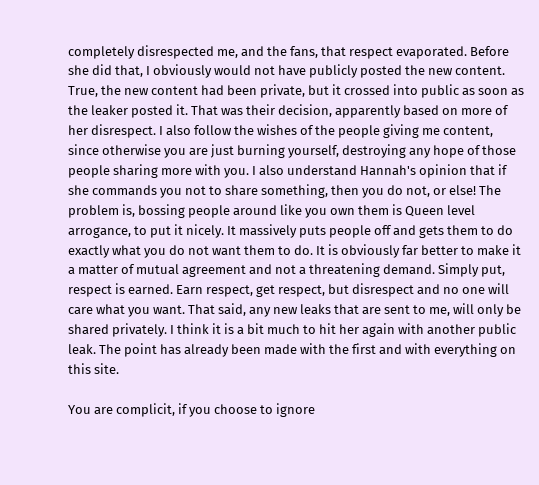completely disrespected me, and the fans, that respect evaporated. Before she did that, I obviously would not have publicly posted the new content. True, the new content had been private, but it crossed into public as soon as the leaker posted it. That was their decision, apparently based on more of her disrespect. I also follow the wishes of the people giving me content, since otherwise you are just burning yourself, destroying any hope of those people sharing more with you. I also understand Hannah's opinion that if she commands you not to share something, then you do not, or else! The problem is, bossing people around like you own them is Queen level arrogance, to put it nicely. It massively puts people off and gets them to do exactly what you do not want them to do. It is obviously far better to make it a matter of mutual agreement and not a threatening demand. Simply put, respect is earned. Earn respect, get respect, but disrespect and no one will care what you want. That said, any new leaks that are sent to me, will only be shared privately. I think it is a bit much to hit her again with another public leak. The point has already been made with the first and with everything on this site.

You are complicit, if you choose to ignore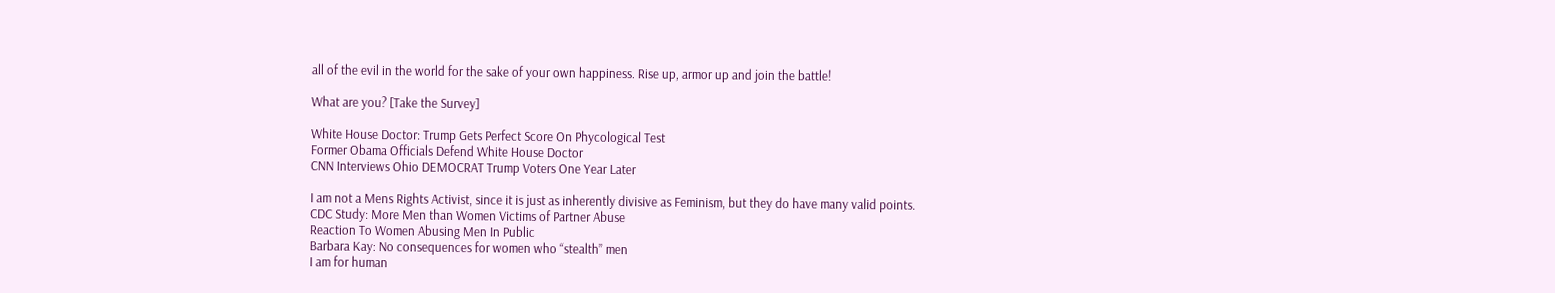all of the evil in the world for the sake of your own happiness. Rise up, armor up and join the battle!

What are you? [Take the Survey]

White House Doctor: Trump Gets Perfect Score On Phycological Test
Former Obama Officials Defend White House Doctor
CNN Interviews Ohio DEMOCRAT Trump Voters One Year Later

I am not a Mens Rights Activist, since it is just as inherently divisive as Feminism, but they do have many valid points.
CDC Study: More Men than Women Victims of Partner Abuse
Reaction To Women Abusing Men In Public
Barbara Kay: No consequences for women who “stealth” men
I am for human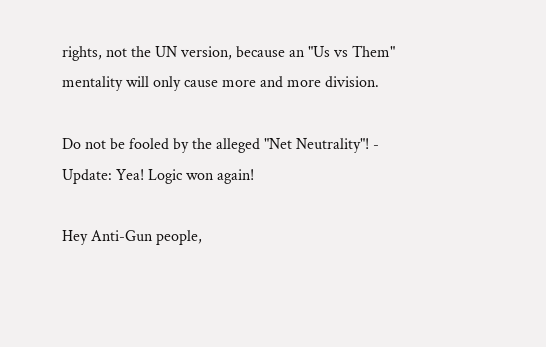rights, not the UN version, because an "Us vs Them" mentality will only cause more and more division.

Do not be fooled by the alleged "Net Neutrality"! - Update: Yea! Logic won again!

Hey Anti-Gun people,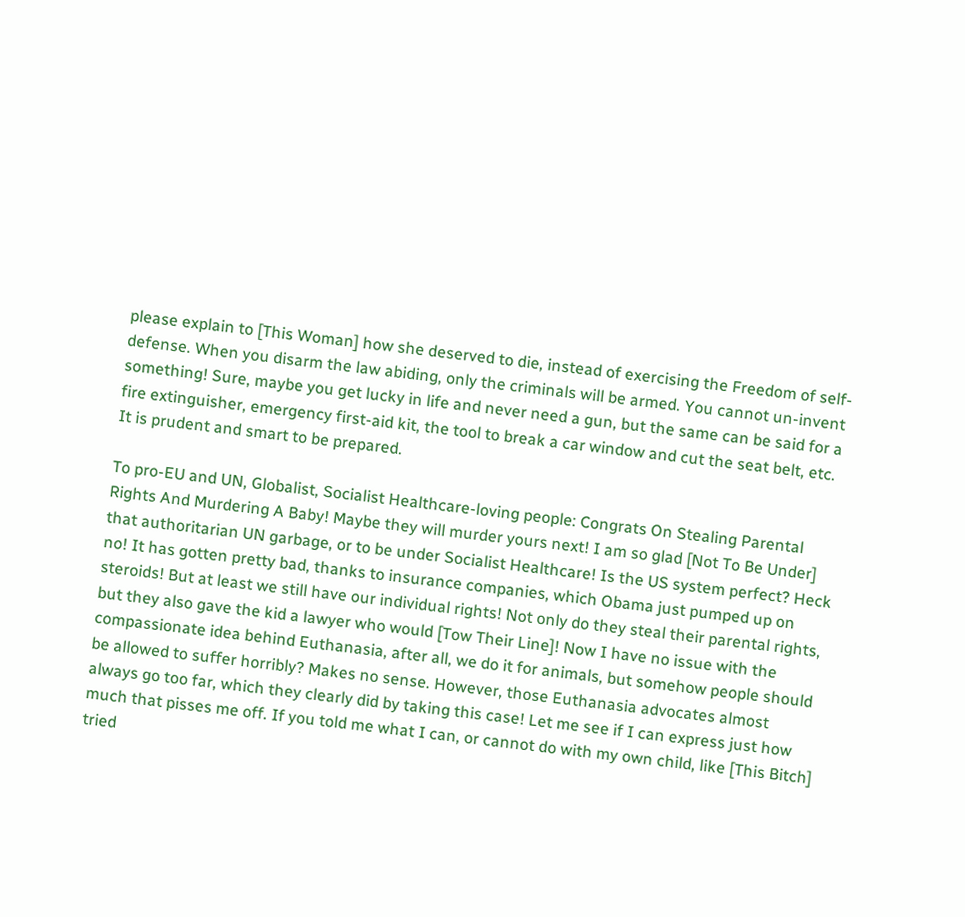please explain to [This Woman] how she deserved to die, instead of exercising the Freedom of self-defense. When you disarm the law abiding, only the criminals will be armed. You cannot un-invent something! Sure, maybe you get lucky in life and never need a gun, but the same can be said for a fire extinguisher, emergency first-aid kit, the tool to break a car window and cut the seat belt, etc. It is prudent and smart to be prepared.

To pro-EU and UN, Globalist, Socialist Healthcare-loving people: Congrats On Stealing Parental Rights And Murdering A Baby! Maybe they will murder yours next! I am so glad [Not To Be Under] that authoritarian UN garbage, or to be under Socialist Healthcare! Is the US system perfect? Heck no! It has gotten pretty bad, thanks to insurance companies, which Obama just pumped up on steroids! But at least we still have our individual rights! Not only do they steal their parental rights, but they also gave the kid a lawyer who would [Tow Their Line]! Now I have no issue with the compassionate idea behind Euthanasia, after all, we do it for animals, but somehow people should be allowed to suffer horribly? Makes no sense. However, those Euthanasia advocates almost always go too far, which they clearly did by taking this case! Let me see if I can express just how much that pisses me off. If you told me what I can, or cannot do with my own child, like [This Bitch] tried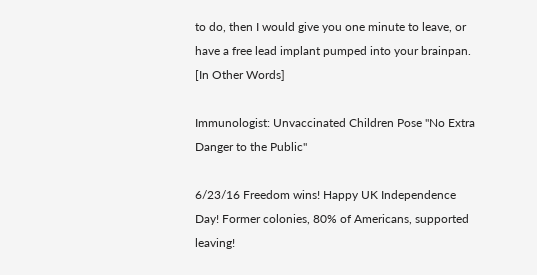to do, then I would give you one minute to leave, or have a free lead implant pumped into your brainpan. [In Other Words]

Immunologist: Unvaccinated Children Pose "No Extra Danger to the Public"

6/23/16 Freedom wins! Happy UK Independence Day! Former colonies, 80% of Americans, supported leaving!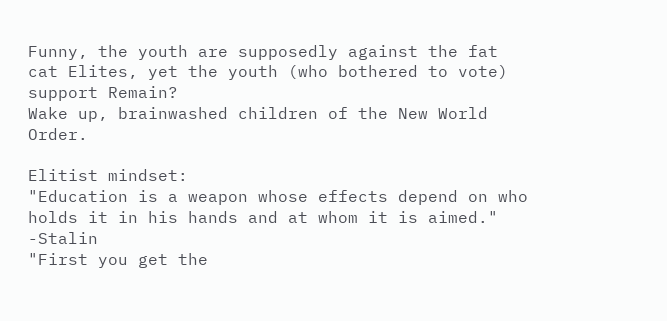Funny, the youth are supposedly against the fat cat Elites, yet the youth (who bothered to vote) support Remain?
Wake up, brainwashed children of the New World Order.

Elitist mindset:
"Education is a weapon whose effects depend on who holds it in his hands and at whom it is aimed." -Stalin
"First you get the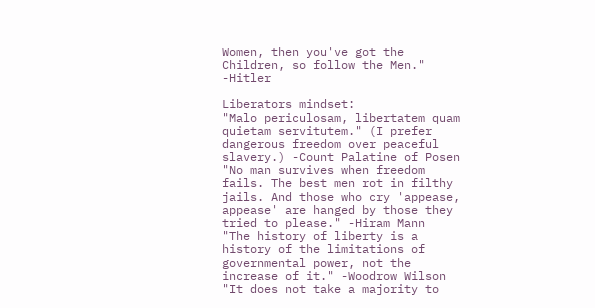Women, then you've got the Children, so follow the Men." -Hitler

Liberators mindset:
"Malo periculosam, libertatem quam quietam servitutem." (I prefer dangerous freedom over peaceful slavery.) -Count Palatine of Posen
"No man survives when freedom fails. The best men rot in filthy jails. And those who cry 'appease, appease' are hanged by those they tried to please." -Hiram Mann
"The history of liberty is a history of the limitations of governmental power, not the increase of it." -Woodrow Wilson
"It does not take a majority to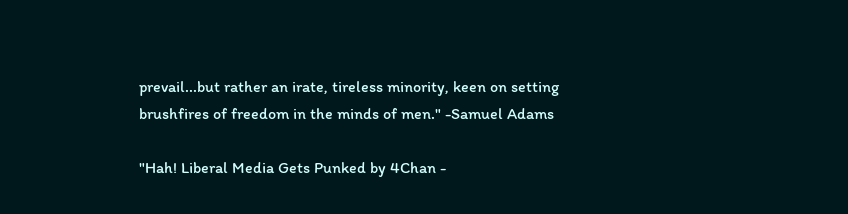prevail...but rather an irate, tireless minority, keen on setting brushfires of freedom in the minds of men." -Samuel Adams

"Hah! Liberal Media Gets Punked by 4Chan -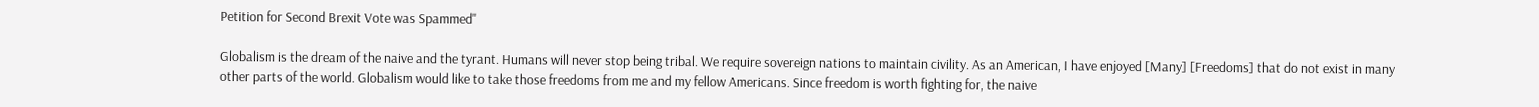Petition for Second Brexit Vote was Spammed"

Globalism is the dream of the naive and the tyrant. Humans will never stop being tribal. We require sovereign nations to maintain civility. As an American, I have enjoyed [Many] [Freedoms] that do not exist in many other parts of the world. Globalism would like to take those freedoms from me and my fellow Americans. Since freedom is worth fighting for, the naive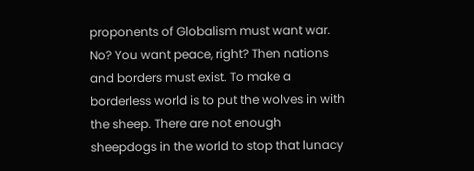proponents of Globalism must want war. No? You want peace, right? Then nations and borders must exist. To make a borderless world is to put the wolves in with the sheep. There are not enough sheepdogs in the world to stop that lunacy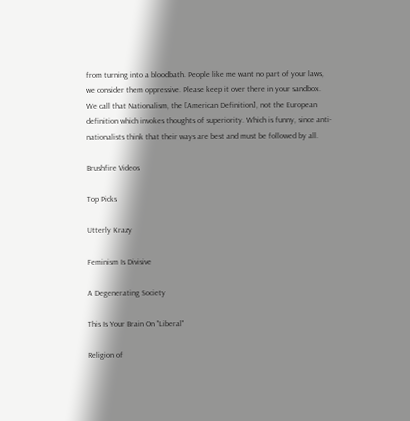from turning into a bloodbath. People like me want no part of your laws, we consider them oppressive. Please keep it over there in your sandbox. We call that Nationalism, the [American Definition], not the European definition which invokes thoughts of superiority. Which is funny, since anti-nationalists think that their ways are best and must be followed by all.

Brushfire Videos

Top Picks

Utterly Krazy

Feminism Is Divisive

A Degenerating Society

This Is Your Brain On "Liberal"

Religion of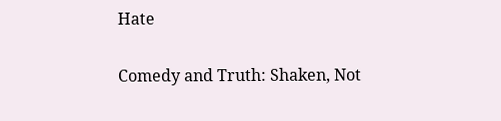Hate

Comedy and Truth: Shaken, Not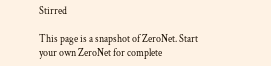Stirred

This page is a snapshot of ZeroNet. Start your own ZeroNet for complete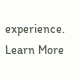experience. Learn More